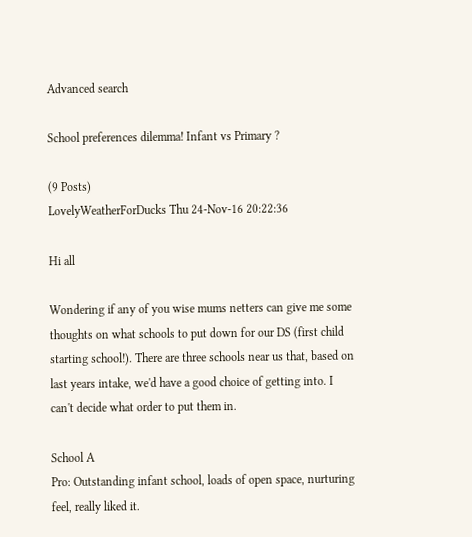Advanced search

School preferences dilemma! Infant vs Primary ?

(9 Posts)
LovelyWeatherForDucks Thu 24-Nov-16 20:22:36

Hi all

Wondering if any of you wise mums netters can give me some thoughts on what schools to put down for our DS (first child starting school!). There are three schools near us that, based on last years intake, we'd have a good choice of getting into. I can't decide what order to put them in.

School A
Pro: Outstanding infant school, loads of open space, nurturing feel, really liked it.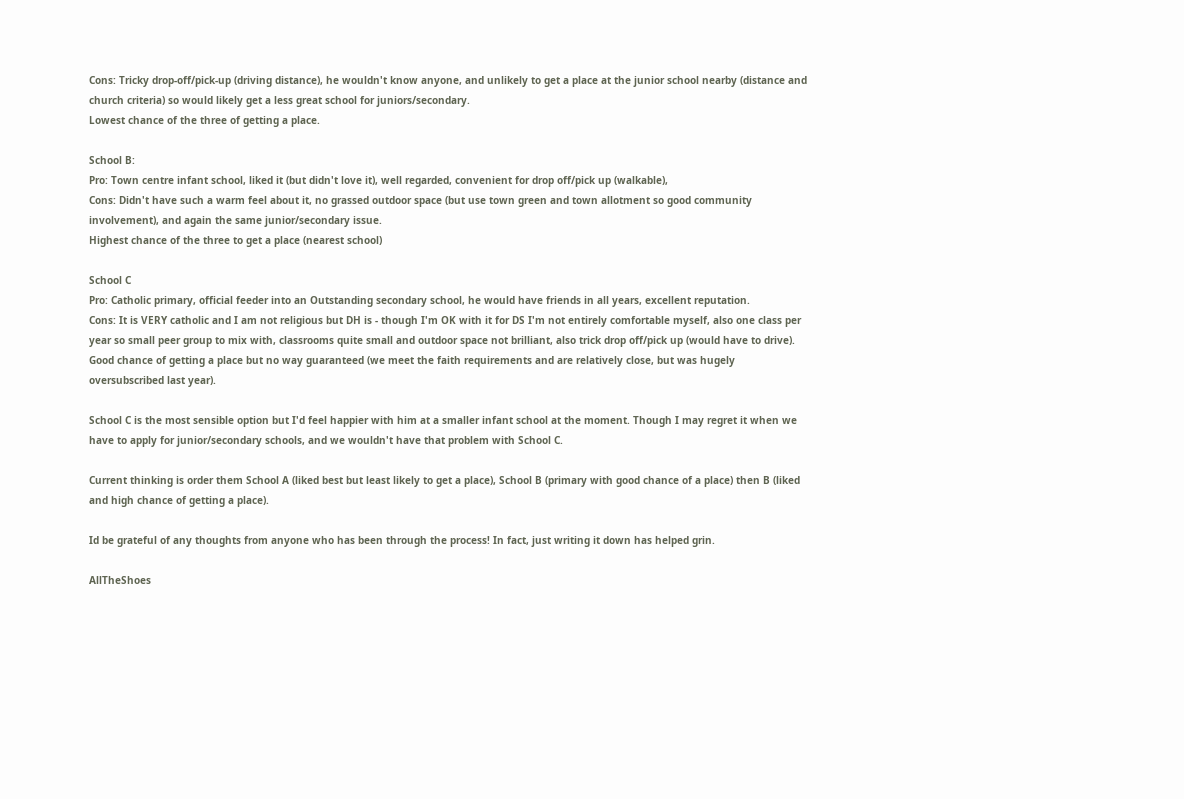Cons: Tricky drop-off/pick-up (driving distance), he wouldn't know anyone, and unlikely to get a place at the junior school nearby (distance and church criteria) so would likely get a less great school for juniors/secondary.
Lowest chance of the three of getting a place.

School B:
Pro: Town centre infant school, liked it (but didn't love it), well regarded, convenient for drop off/pick up (walkable),
Cons: Didn't have such a warm feel about it, no grassed outdoor space (but use town green and town allotment so good community involvement), and again the same junior/secondary issue.
Highest chance of the three to get a place (nearest school)

School C
Pro: Catholic primary, official feeder into an Outstanding secondary school, he would have friends in all years, excellent reputation.
Cons: It is VERY catholic and I am not religious but DH is - though I'm OK with it for DS I'm not entirely comfortable myself, also one class per year so small peer group to mix with, classrooms quite small and outdoor space not brilliant, also trick drop off/pick up (would have to drive).
Good chance of getting a place but no way guaranteed (we meet the faith requirements and are relatively close, but was hugely oversubscribed last year).

School C is the most sensible option but I'd feel happier with him at a smaller infant school at the moment. Though I may regret it when we have to apply for junior/secondary schools, and we wouldn't have that problem with School C.

Current thinking is order them School A (liked best but least likely to get a place), School B (primary with good chance of a place) then B (liked and high chance of getting a place).

Id be grateful of any thoughts from anyone who has been through the process! In fact, just writing it down has helped grin.

AllTheShoes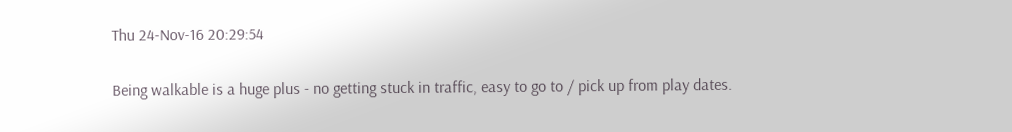Thu 24-Nov-16 20:29:54

Being walkable is a huge plus - no getting stuck in traffic, easy to go to / pick up from play dates.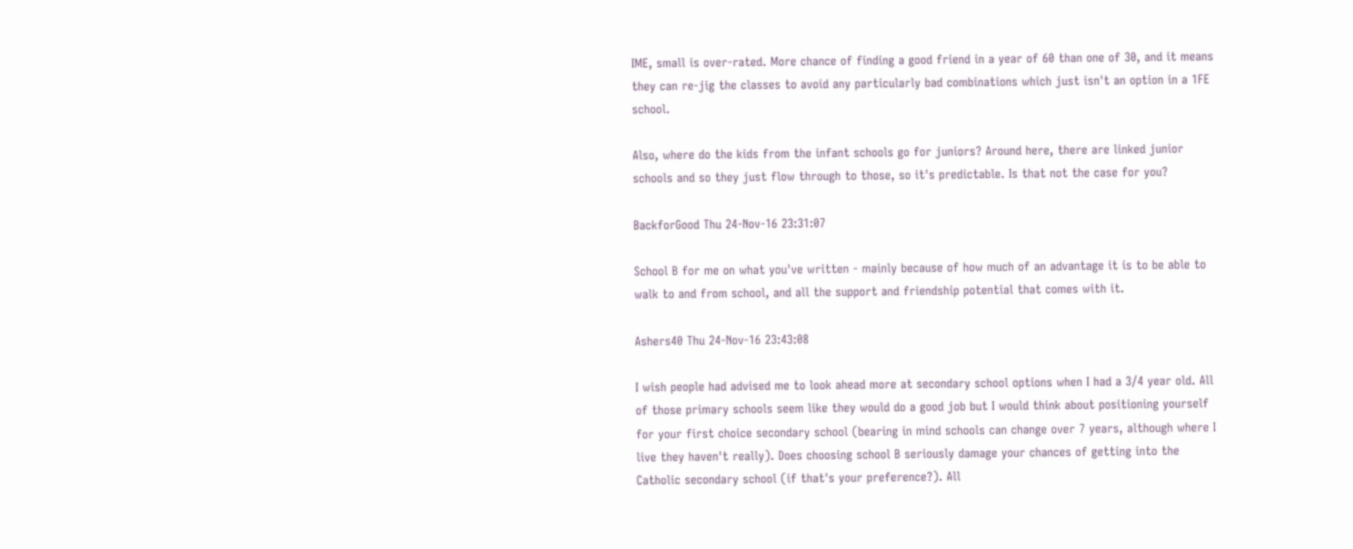IME, small is over-rated. More chance of finding a good friend in a year of 60 than one of 30, and it means they can re-jig the classes to avoid any particularly bad combinations which just isn't an option in a 1FE school.

Also, where do the kids from the infant schools go for juniors? Around here, there are linked junior schools and so they just flow through to those, so it's predictable. Is that not the case for you?

BackforGood Thu 24-Nov-16 23:31:07

School B for me on what you've written - mainly because of how much of an advantage it is to be able to walk to and from school, and all the support and friendship potential that comes with it.

Ashers40 Thu 24-Nov-16 23:43:08

I wish people had advised me to look ahead more at secondary school options when I had a 3/4 year old. All of those primary schools seem like they would do a good job but I would think about positioning yourself for your first choice secondary school (bearing in mind schools can change over 7 years, although where I live they haven't really). Does choosing school B seriously damage your chances of getting into the Catholic secondary school (if that's your preference?). All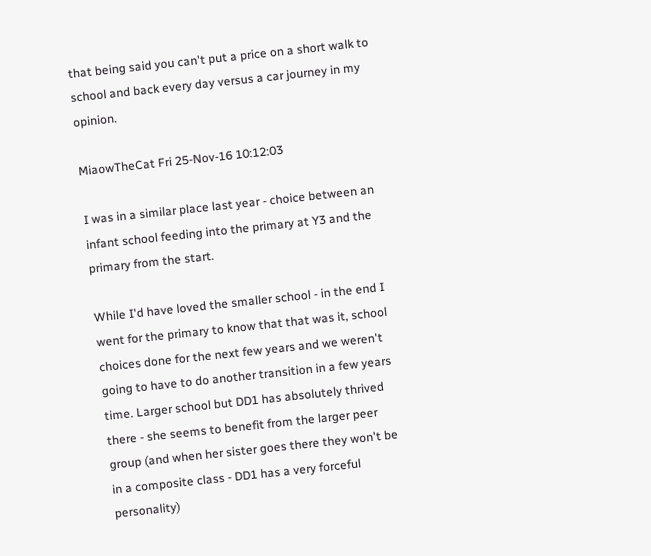that being said you can't put a price on a short walk to school and back every day versus a car journey in my opinion.

MiaowTheCat Fri 25-Nov-16 10:12:03

I was in a similar place last year - choice between an infant school feeding into the primary at Y3 and the primary from the start.

While I'd have loved the smaller school - in the end I went for the primary to know that that was it, school choices done for the next few years and we weren't going to have to do another transition in a few years time. Larger school but DD1 has absolutely thrived there - she seems to benefit from the larger peer group (and when her sister goes there they won't be in a composite class - DD1 has a very forceful personality)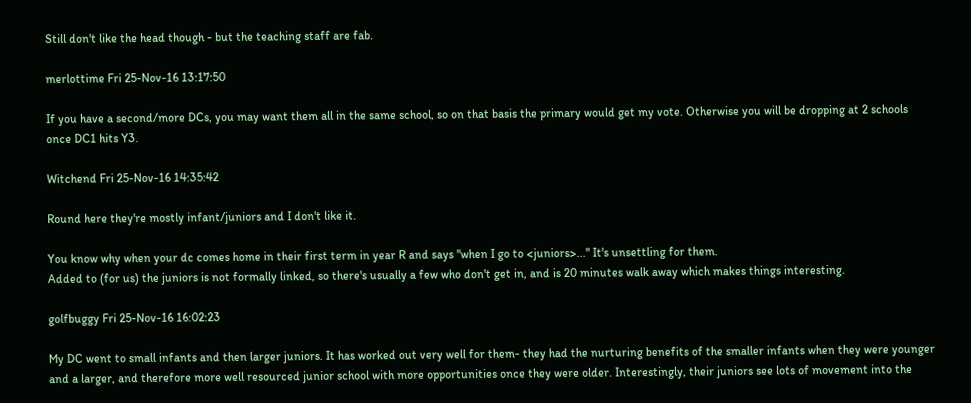Still don't like the head though - but the teaching staff are fab.

merlottime Fri 25-Nov-16 13:17:50

If you have a second/more DCs, you may want them all in the same school, so on that basis the primary would get my vote. Otherwise you will be dropping at 2 schools once DC1 hits Y3.

Witchend Fri 25-Nov-16 14:35:42

Round here they're mostly infant/juniors and I don't like it.

You know why when your dc comes home in their first term in year R and says "when I go to <juniors>..." It's unsettling for them.
Added to (for us) the juniors is not formally linked, so there's usually a few who don't get in, and is 20 minutes walk away which makes things interesting.

golfbuggy Fri 25-Nov-16 16:02:23

My DC went to small infants and then larger juniors. It has worked out very well for them- they had the nurturing benefits of the smaller infants when they were younger and a larger, and therefore more well resourced junior school with more opportunities once they were older. Interestingly, their juniors see lots of movement into the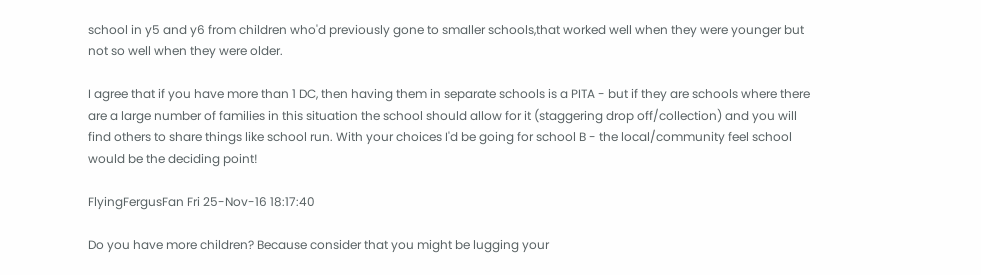school in y5 and y6 from children who'd previously gone to smaller schools,that worked well when they were younger but not so well when they were older.

I agree that if you have more than 1 DC, then having them in separate schools is a PITA - but if they are schools where there are a large number of families in this situation the school should allow for it (staggering drop off/collection) and you will find others to share things like school run. With your choices I'd be going for school B - the local/community feel school would be the deciding point!

FlyingFergusFan Fri 25-Nov-16 18:17:40

Do you have more children? Because consider that you might be lugging your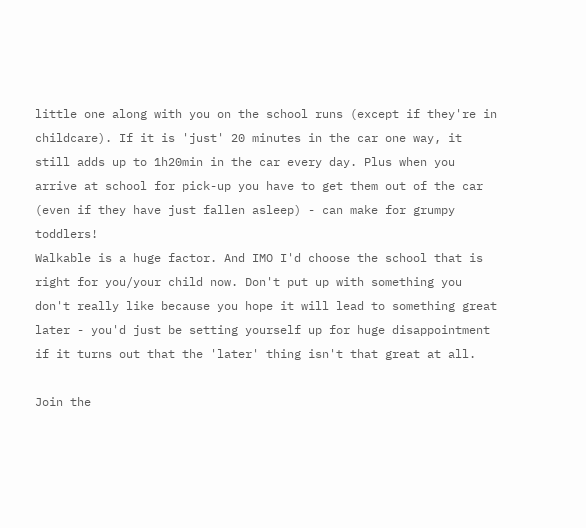little one along with you on the school runs (except if they're in childcare). If it is 'just' 20 minutes in the car one way, it still adds up to 1h20min in the car every day. Plus when you arrive at school for pick-up you have to get them out of the car (even if they have just fallen asleep) - can make for grumpy toddlers!
Walkable is a huge factor. And IMO I'd choose the school that is right for you/your child now. Don't put up with something you don't really like because you hope it will lead to something great later - you'd just be setting yourself up for huge disappointment if it turns out that the 'later' thing isn't that great at all.

Join the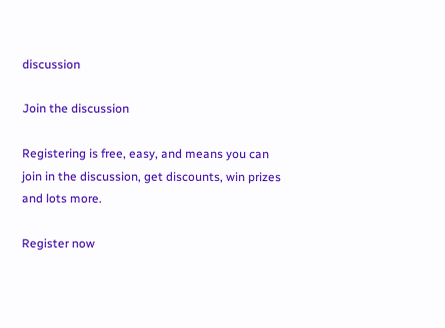discussion

Join the discussion

Registering is free, easy, and means you can join in the discussion, get discounts, win prizes and lots more.

Register now